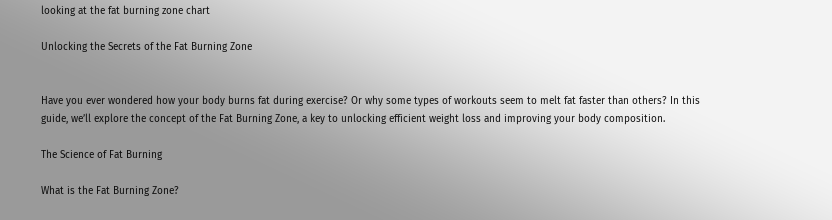looking at the fat burning zone chart

Unlocking the Secrets of the Fat Burning Zone


Have you ever wondered how your body burns fat during exercise? Or why some types of workouts seem to melt fat faster than others? In this guide, we’ll explore the concept of the Fat Burning Zone, a key to unlocking efficient weight loss and improving your body composition.

The Science of Fat Burning

What is the Fat Burning Zone?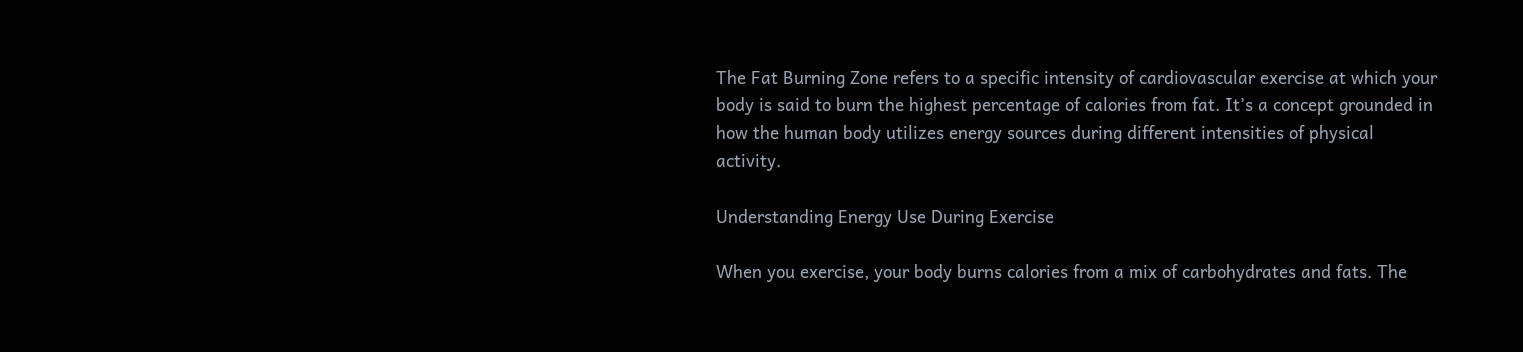The Fat Burning Zone refers to a specific intensity of cardiovascular exercise at which your body is said to burn the highest percentage of calories from fat. It’s a concept grounded in how the human body utilizes energy sources during different intensities of physical activity.

Understanding Energy Use During Exercise

When you exercise, your body burns calories from a mix of carbohydrates and fats. The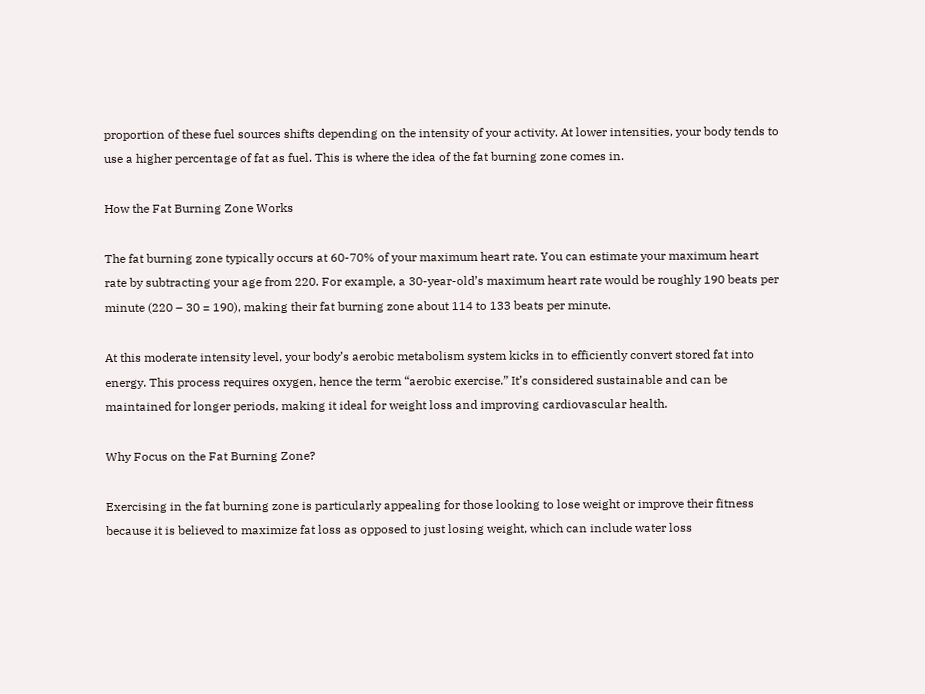proportion of these fuel sources shifts depending on the intensity of your activity. At lower intensities, your body tends to use a higher percentage of fat as fuel. This is where the idea of the fat burning zone comes in.

How the Fat Burning Zone Works

The fat burning zone typically occurs at 60-70% of your maximum heart rate. You can estimate your maximum heart rate by subtracting your age from 220. For example, a 30-year-old’s maximum heart rate would be roughly 190 beats per minute (220 – 30 = 190), making their fat burning zone about 114 to 133 beats per minute.

At this moderate intensity level, your body’s aerobic metabolism system kicks in to efficiently convert stored fat into energy. This process requires oxygen, hence the term “aerobic exercise.” It’s considered sustainable and can be maintained for longer periods, making it ideal for weight loss and improving cardiovascular health.

Why Focus on the Fat Burning Zone?

Exercising in the fat burning zone is particularly appealing for those looking to lose weight or improve their fitness because it is believed to maximize fat loss as opposed to just losing weight, which can include water loss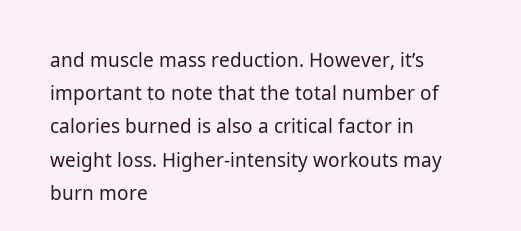and muscle mass reduction. However, it’s important to note that the total number of calories burned is also a critical factor in weight loss. Higher-intensity workouts may burn more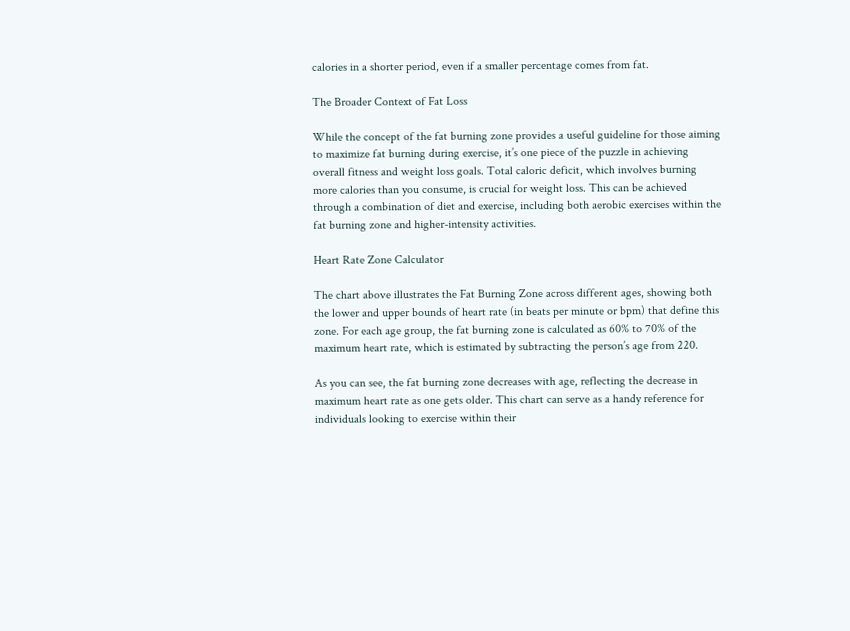calories in a shorter period, even if a smaller percentage comes from fat.

The Broader Context of Fat Loss

While the concept of the fat burning zone provides a useful guideline for those aiming to maximize fat burning during exercise, it’s one piece of the puzzle in achieving overall fitness and weight loss goals. Total caloric deficit, which involves burning more calories than you consume, is crucial for weight loss. This can be achieved through a combination of diet and exercise, including both aerobic exercises within the fat burning zone and higher-intensity activities.

Heart Rate Zone Calculator

The chart above illustrates the Fat Burning Zone across different ages, showing both the lower and upper bounds of heart rate (in beats per minute or bpm) that define this zone. For each age group, the fat burning zone is calculated as 60% to 70% of the maximum heart rate, which is estimated by subtracting the person’s age from 220.

As you can see, the fat burning zone decreases with age, reflecting the decrease in maximum heart rate as one gets older. This chart can serve as a handy reference for individuals looking to exercise within their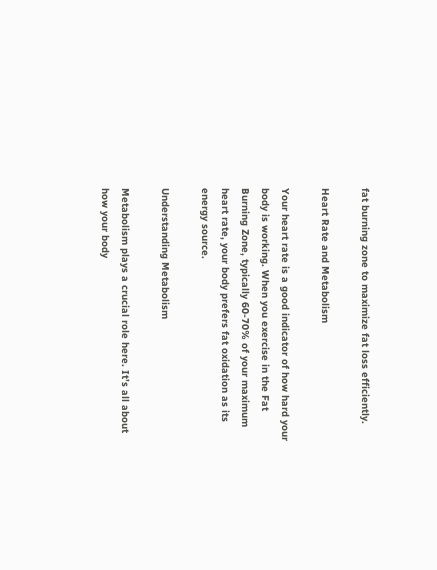fat burning zone to maximize fat loss efficiently.

Heart Rate and Metabolism

Your heart rate is a good indicator of how hard your body is working. When you exercise in the Fat Burning Zone, typically 60-70% of your maximum heart rate, your body prefers fat oxidation as its energy source.

Understanding Metabolism

Metabolism plays a crucial role here. It’s all about how your body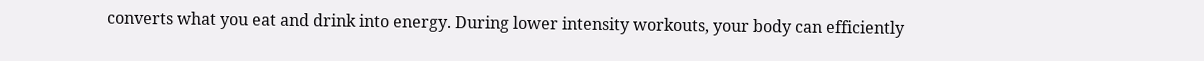converts what you eat and drink into energy. During lower intensity workouts, your body can efficiently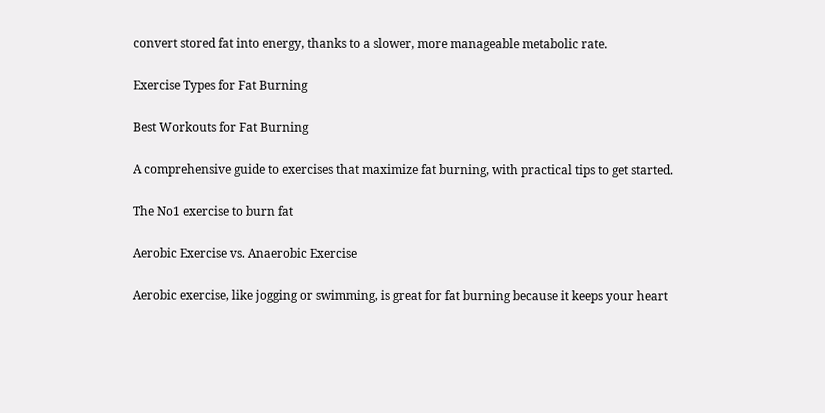convert stored fat into energy, thanks to a slower, more manageable metabolic rate.

Exercise Types for Fat Burning

Best Workouts for Fat Burning

A comprehensive guide to exercises that maximize fat burning, with practical tips to get started.

The No1 exercise to burn fat

Aerobic Exercise vs. Anaerobic Exercise

Aerobic exercise, like jogging or swimming, is great for fat burning because it keeps your heart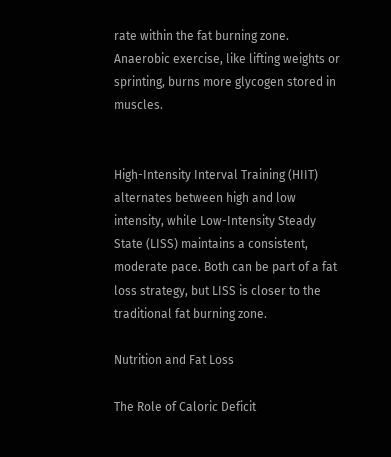rate within the fat burning zone. Anaerobic exercise, like lifting weights or sprinting, burns more glycogen stored in muscles.


High-Intensity Interval Training (HIIT) alternates between high and low intensity, while Low-Intensity Steady State (LISS) maintains a consistent, moderate pace. Both can be part of a fat loss strategy, but LISS is closer to the traditional fat burning zone.

Nutrition and Fat Loss

The Role of Caloric Deficit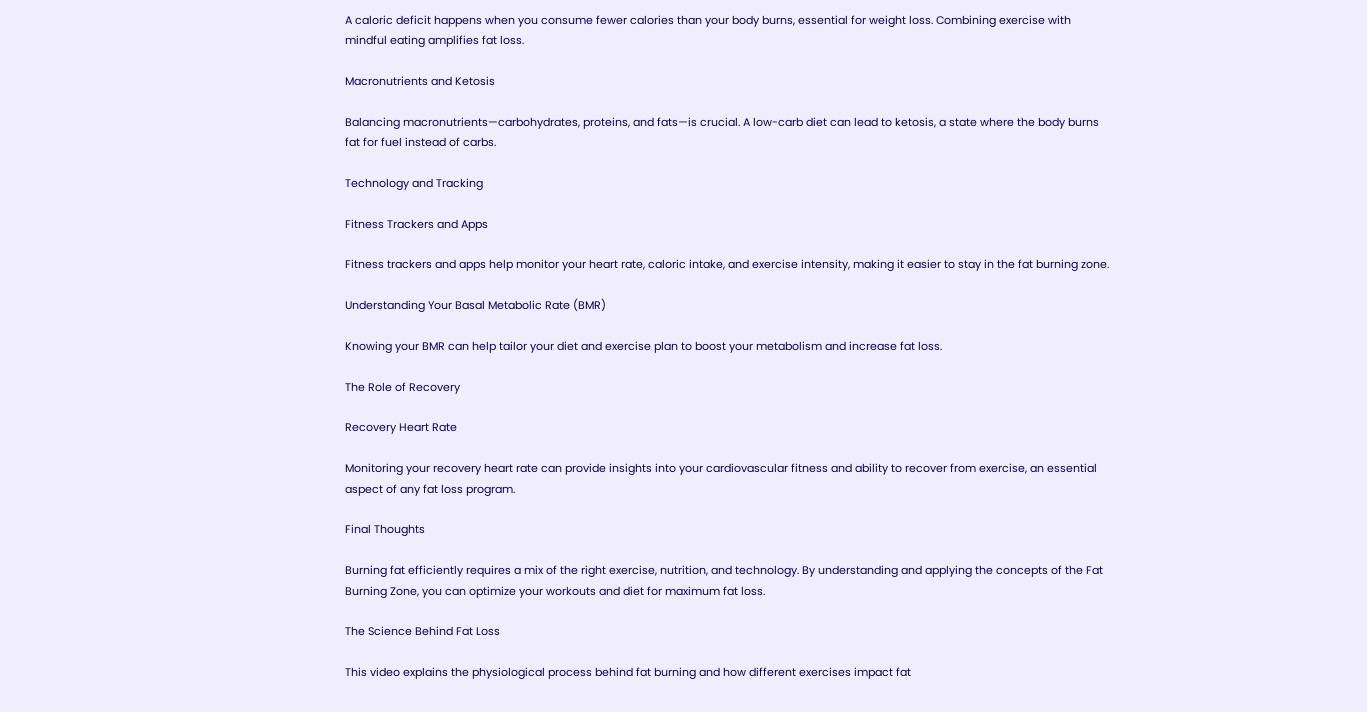A caloric deficit happens when you consume fewer calories than your body burns, essential for weight loss. Combining exercise with mindful eating amplifies fat loss.

Macronutrients and Ketosis

Balancing macronutrients—carbohydrates, proteins, and fats—is crucial. A low-carb diet can lead to ketosis, a state where the body burns fat for fuel instead of carbs.

Technology and Tracking

Fitness Trackers and Apps

Fitness trackers and apps help monitor your heart rate, caloric intake, and exercise intensity, making it easier to stay in the fat burning zone.

Understanding Your Basal Metabolic Rate (BMR)

Knowing your BMR can help tailor your diet and exercise plan to boost your metabolism and increase fat loss.

The Role of Recovery

Recovery Heart Rate

Monitoring your recovery heart rate can provide insights into your cardiovascular fitness and ability to recover from exercise, an essential aspect of any fat loss program.

Final Thoughts

Burning fat efficiently requires a mix of the right exercise, nutrition, and technology. By understanding and applying the concepts of the Fat Burning Zone, you can optimize your workouts and diet for maximum fat loss.

The Science Behind Fat Loss

This video explains the physiological process behind fat burning and how different exercises impact fat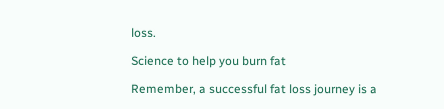loss.

Science to help you burn fat

Remember, a successful fat loss journey is a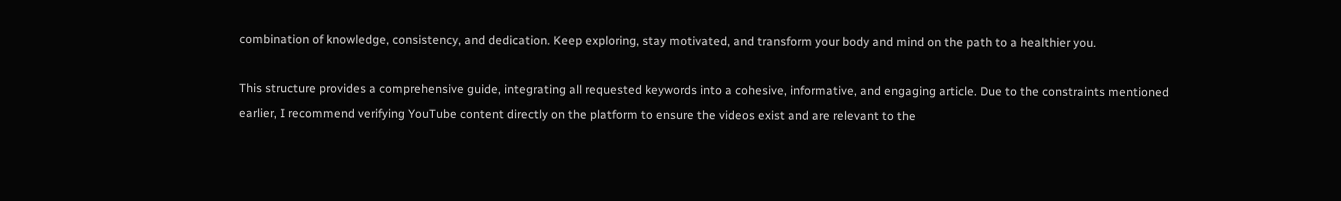combination of knowledge, consistency, and dedication. Keep exploring, stay motivated, and transform your body and mind on the path to a healthier you.

This structure provides a comprehensive guide, integrating all requested keywords into a cohesive, informative, and engaging article. Due to the constraints mentioned earlier, I recommend verifying YouTube content directly on the platform to ensure the videos exist and are relevant to the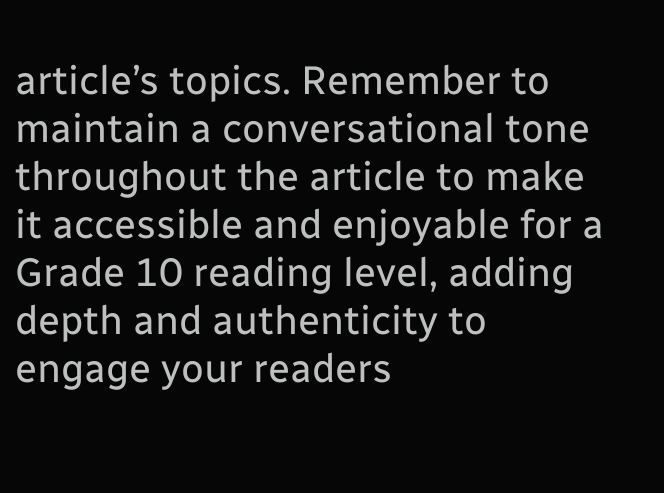article’s topics. Remember to maintain a conversational tone throughout the article to make it accessible and enjoyable for a Grade 10 reading level, adding depth and authenticity to engage your readers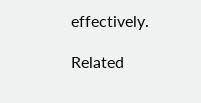effectively.

Related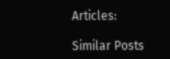Articles:

Similar Posts